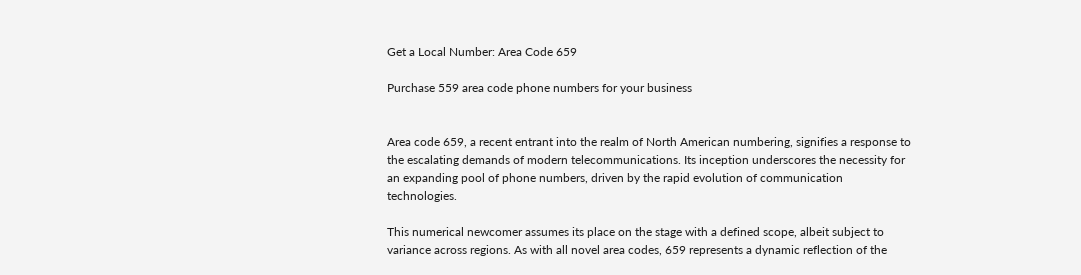Get a Local Number: Area Code 659

Purchase 559 area code phone numbers for your business


Area code 659, a recent entrant into the realm of North American numbering, signifies a response to the escalating demands of modern telecommunications. Its inception underscores the necessity for an expanding pool of phone numbers, driven by the rapid evolution of communication technologies.

This numerical newcomer assumes its place on the stage with a defined scope, albeit subject to variance across regions. As with all novel area codes, 659 represents a dynamic reflection of the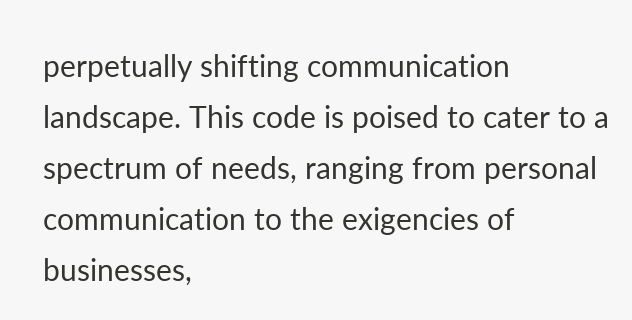perpetually shifting communication landscape. This code is poised to cater to a spectrum of needs, ranging from personal communication to the exigencies of businesses,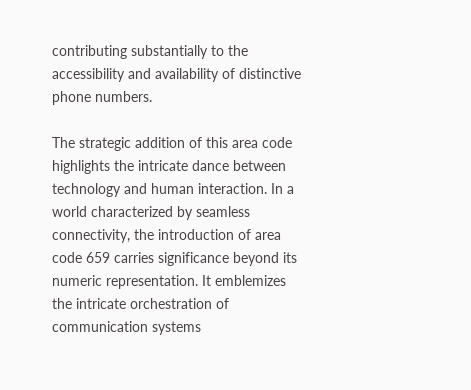contributing substantially to the accessibility and availability of distinctive phone numbers.

The strategic addition of this area code highlights the intricate dance between technology and human interaction. In a world characterized by seamless connectivity, the introduction of area code 659 carries significance beyond its numeric representation. It emblemizes the intricate orchestration of communication systems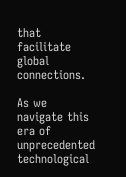that facilitate global connections.

As we navigate this era of unprecedented technological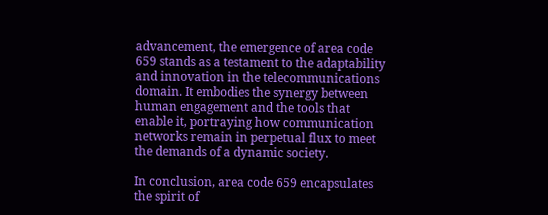advancement, the emergence of area code 659 stands as a testament to the adaptability and innovation in the telecommunications domain. It embodies the synergy between human engagement and the tools that enable it, portraying how communication networks remain in perpetual flux to meet the demands of a dynamic society.

In conclusion, area code 659 encapsulates the spirit of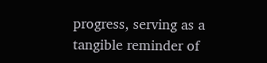progress, serving as a tangible reminder of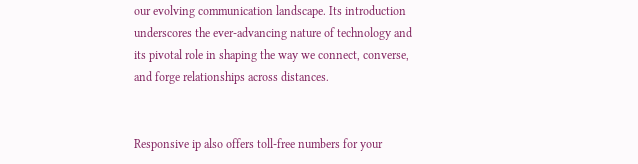our evolving communication landscape. Its introduction underscores the ever-advancing nature of technology and its pivotal role in shaping the way we connect, converse, and forge relationships across distances.


Responsive ip also offers toll-free numbers for your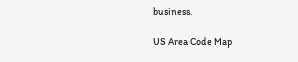business.

US Area Code Map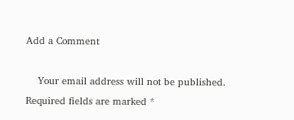Add a Comment

    Your email address will not be published. Required fields are marked *